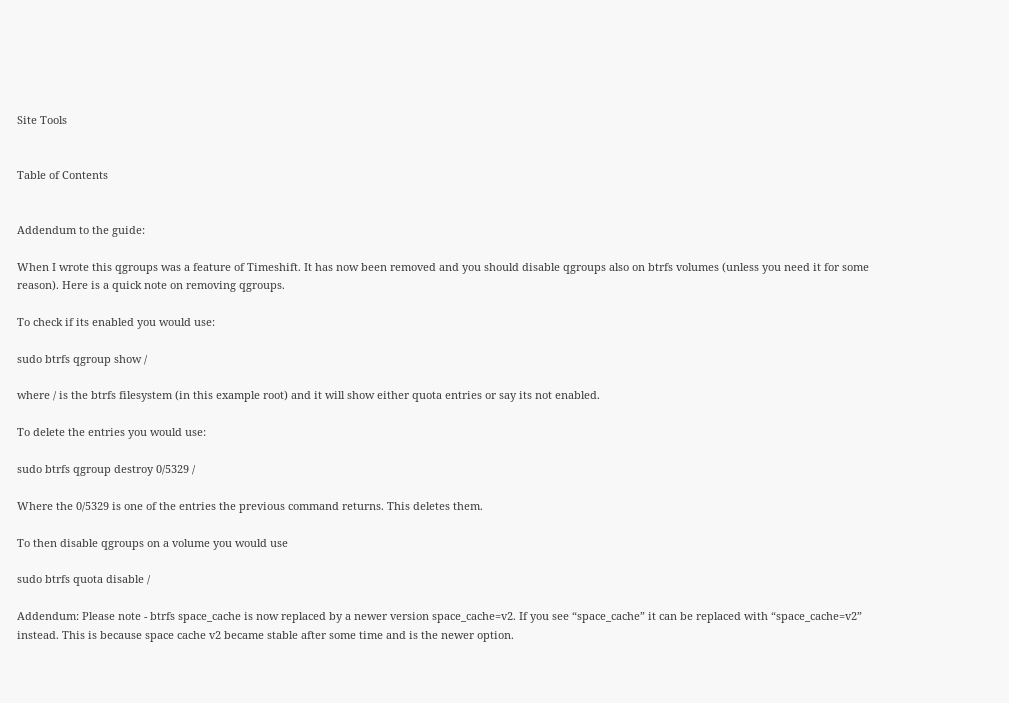Site Tools


Table of Contents


Addendum to the guide:

When I wrote this qgroups was a feature of Timeshift. It has now been removed and you should disable qgroups also on btrfs volumes (unless you need it for some reason). Here is a quick note on removing qgroups.

To check if its enabled you would use:

sudo btrfs qgroup show /

where / is the btrfs filesystem (in this example root) and it will show either quota entries or say its not enabled.

To delete the entries you would use:

sudo btrfs qgroup destroy 0/5329 /

Where the 0/5329 is one of the entries the previous command returns. This deletes them.

To then disable qgroups on a volume you would use

sudo btrfs quota disable /

Addendum: Please note - btrfs space_cache is now replaced by a newer version space_cache=v2. If you see “space_cache” it can be replaced with “space_cache=v2” instead. This is because space cache v2 became stable after some time and is the newer option.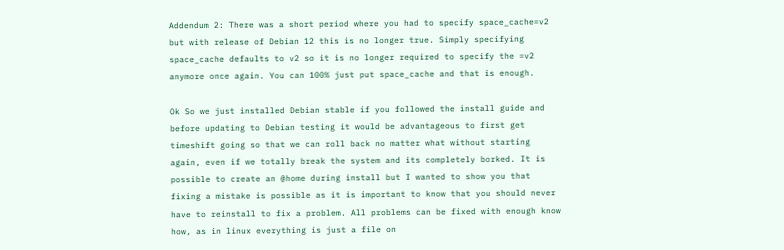Addendum 2: There was a short period where you had to specify space_cache=v2 but with release of Debian 12 this is no longer true. Simply specifying space_cache defaults to v2 so it is no longer required to specify the =v2 anymore once again. You can 100% just put space_cache and that is enough.

Ok So we just installed Debian stable if you followed the install guide and before updating to Debian testing it would be advantageous to first get timeshift going so that we can roll back no matter what without starting again, even if we totally break the system and its completely borked. It is possible to create an @home during install but I wanted to show you that fixing a mistake is possible as it is important to know that you should never have to reinstall to fix a problem. All problems can be fixed with enough know how, as in linux everything is just a file on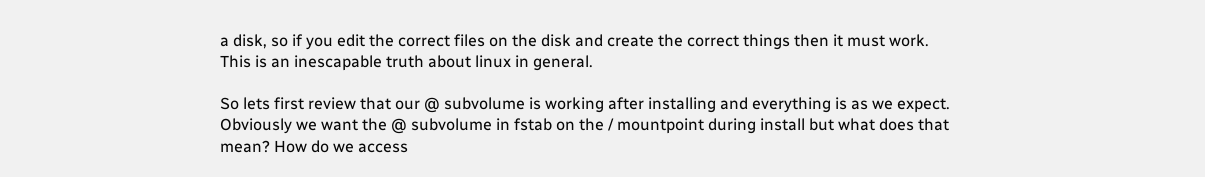a disk, so if you edit the correct files on the disk and create the correct things then it must work. This is an inescapable truth about linux in general.

So lets first review that our @ subvolume is working after installing and everything is as we expect. Obviously we want the @ subvolume in fstab on the / mountpoint during install but what does that mean? How do we access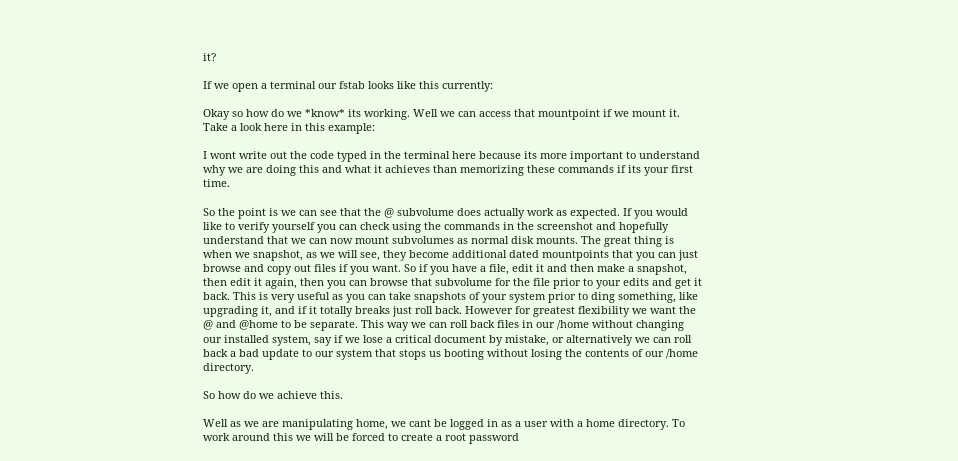it?

If we open a terminal our fstab looks like this currently:

Okay so how do we *know* its working. Well we can access that mountpoint if we mount it. Take a look here in this example:

I wont write out the code typed in the terminal here because its more important to understand why we are doing this and what it achieves than memorizing these commands if its your first time.

So the point is we can see that the @ subvolume does actually work as expected. If you would like to verify yourself you can check using the commands in the screenshot and hopefully understand that we can now mount subvolumes as normal disk mounts. The great thing is when we snapshot, as we will see, they become additional dated mountpoints that you can just browse and copy out files if you want. So if you have a file, edit it and then make a snapshot, then edit it again, then you can browse that subvolume for the file prior to your edits and get it back. This is very useful as you can take snapshots of your system prior to ding something, like upgrading it, and if it totally breaks just roll back. However for greatest flexibility we want the @ and @home to be separate. This way we can roll back files in our /home without changing our installed system, say if we lose a critical document by mistake, or alternatively we can roll back a bad update to our system that stops us booting without losing the contents of our /home directory.

So how do we achieve this.

Well as we are manipulating home, we cant be logged in as a user with a home directory. To work around this we will be forced to create a root password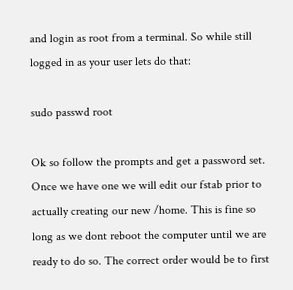and login as root from a terminal. So while still logged in as your user lets do that:

sudo passwd root

Ok so follow the prompts and get a password set. Once we have one we will edit our fstab prior to actually creating our new /home. This is fine so long as we dont reboot the computer until we are ready to do so. The correct order would be to first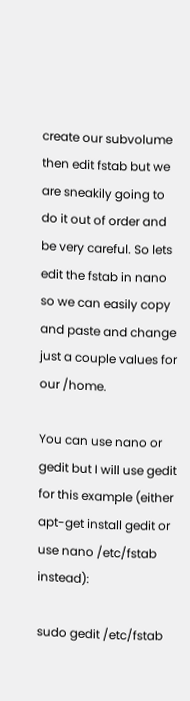create our subvolume then edit fstab but we are sneakily going to do it out of order and be very careful. So lets edit the fstab in nano so we can easily copy and paste and change just a couple values for our /home.

You can use nano or gedit but I will use gedit for this example (either apt-get install gedit or use nano /etc/fstab instead):

sudo gedit /etc/fstab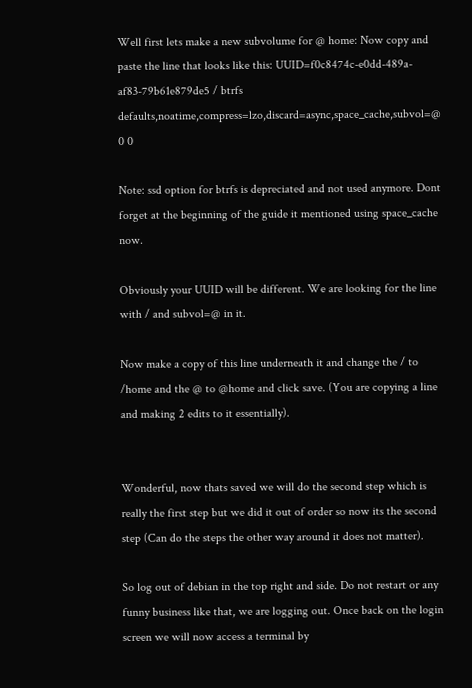Well first lets make a new subvolume for @ home: Now copy and paste the line that looks like this: UUID=f0c8474c-e0dd-489a-af83-79b61e879de5 / btrfs defaults,noatime,compress=lzo,discard=async,space_cache,subvol=@ 0 0

Note: ssd option for btrfs is depreciated and not used anymore. Dont forget at the beginning of the guide it mentioned using space_cache now.

Obviously your UUID will be different. We are looking for the line with / and subvol=@ in it.

Now make a copy of this line underneath it and change the / to /home and the @ to @home and click save. (You are copying a line and making 2 edits to it essentially).


Wonderful, now thats saved we will do the second step which is really the first step but we did it out of order so now its the second step (Can do the steps the other way around it does not matter).

So log out of debian in the top right and side. Do not restart or any funny business like that, we are logging out. Once back on the login screen we will now access a terminal by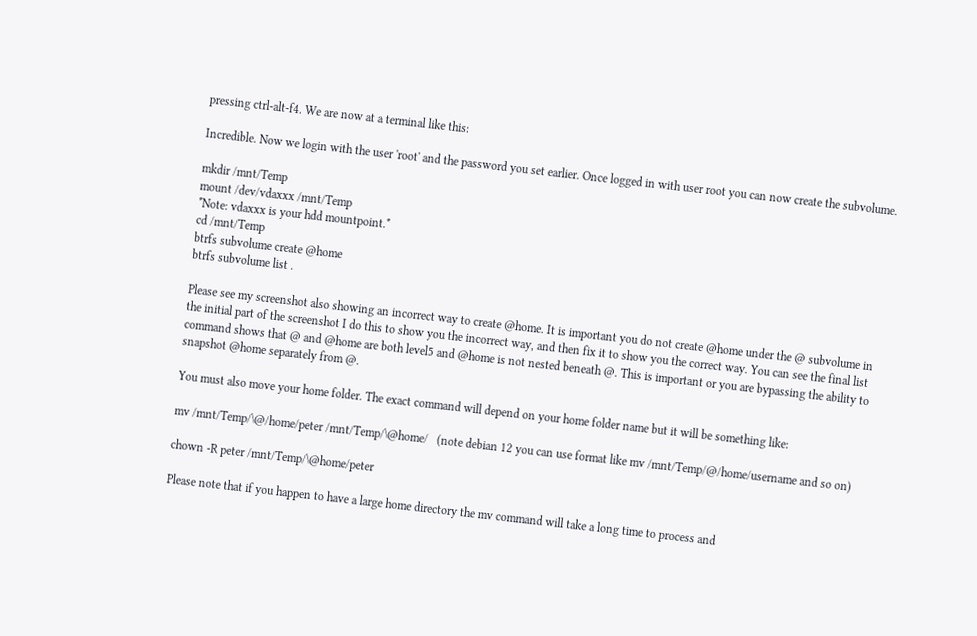pressing ctrl-alt-f4. We are now at a terminal like this:

Incredible. Now we login with the user 'root' and the password you set earlier. Once logged in with user root you can now create the subvolume.

mkdir /mnt/Temp
mount /dev/vdaxxx /mnt/Temp
*Note: vdaxxx is your hdd mountpoint.*
cd /mnt/Temp
btrfs subvolume create @home
btrfs subvolume list .

Please see my screenshot also showing an incorrect way to create @home. It is important you do not create @home under the @ subvolume in the initial part of the screenshot I do this to show you the incorrect way, and then fix it to show you the correct way. You can see the final list command shows that @ and @home are both level5 and @home is not nested beneath @. This is important or you are bypassing the ability to snapshot @home separately from @.

You must also move your home folder. The exact command will depend on your home folder name but it will be something like:

mv /mnt/Temp/\@/home/peter /mnt/Temp/\@home/   (note debian 12 you can use format like mv /mnt/Temp/@/home/username and so on)

chown -R peter /mnt/Temp/\@home/peter

Please note that if you happen to have a large home directory the mv command will take a long time to process and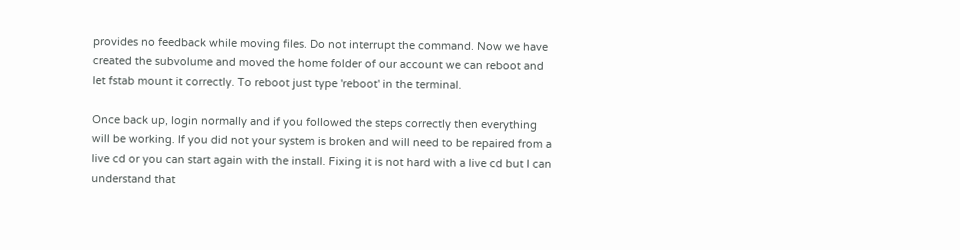provides no feedback while moving files. Do not interrupt the command. Now we have created the subvolume and moved the home folder of our account we can reboot and let fstab mount it correctly. To reboot just type 'reboot' in the terminal.

Once back up, login normally and if you followed the steps correctly then everything will be working. If you did not your system is broken and will need to be repaired from a live cd or you can start again with the install. Fixing it is not hard with a live cd but I can understand that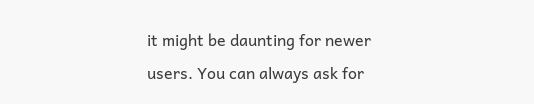it might be daunting for newer users. You can always ask for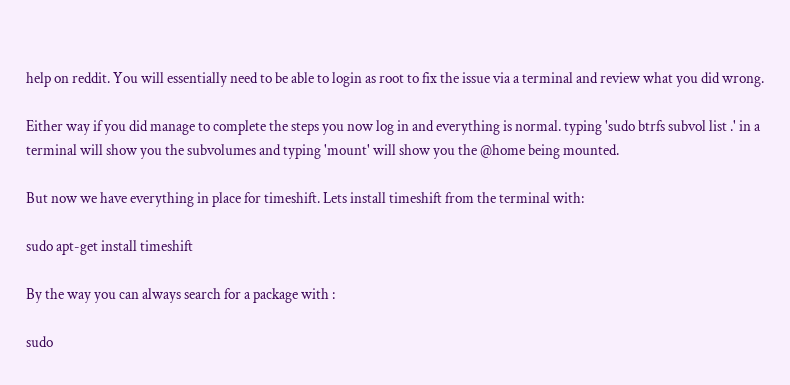help on reddit. You will essentially need to be able to login as root to fix the issue via a terminal and review what you did wrong.

Either way if you did manage to complete the steps you now log in and everything is normal. typing 'sudo btrfs subvol list .' in a terminal will show you the subvolumes and typing 'mount' will show you the @home being mounted.

But now we have everything in place for timeshift. Lets install timeshift from the terminal with:

sudo apt-get install timeshift

By the way you can always search for a package with :

sudo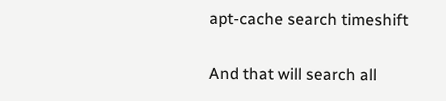apt-cache search timeshift

And that will search all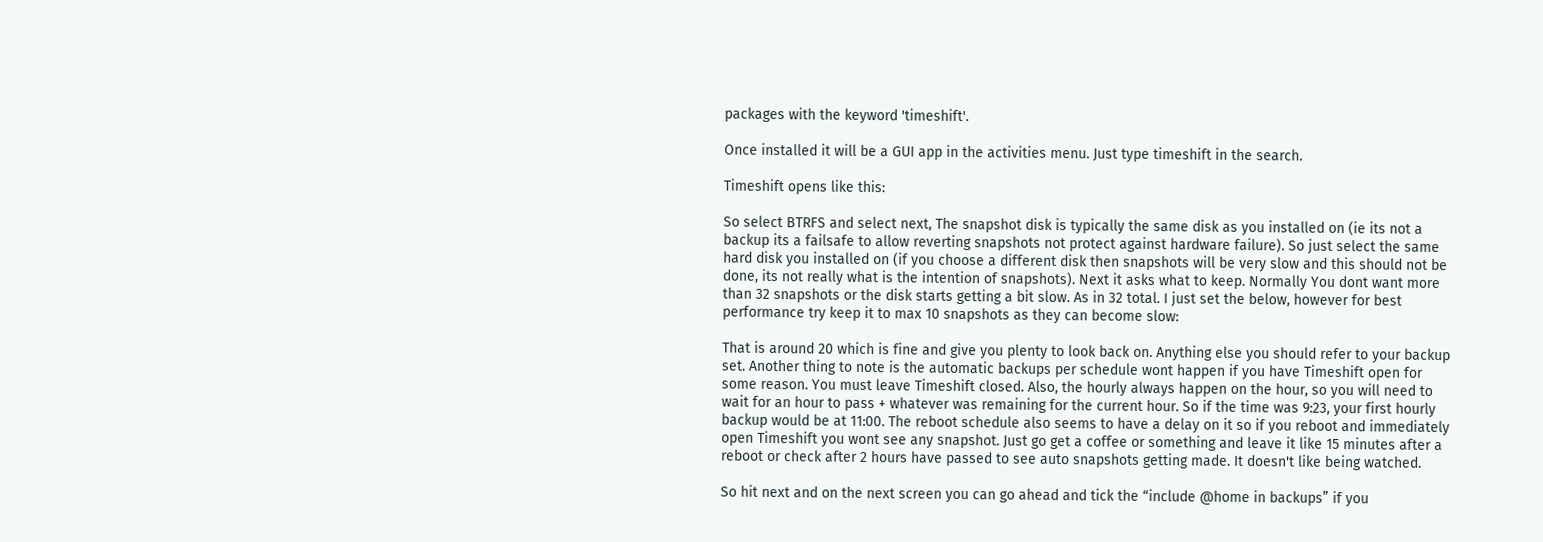packages with the keyword 'timeshift'.

Once installed it will be a GUI app in the activities menu. Just type timeshift in the search.

Timeshift opens like this:

So select BTRFS and select next, The snapshot disk is typically the same disk as you installed on (ie its not a backup its a failsafe to allow reverting snapshots not protect against hardware failure). So just select the same hard disk you installed on (if you choose a different disk then snapshots will be very slow and this should not be done, its not really what is the intention of snapshots). Next it asks what to keep. Normally You dont want more than 32 snapshots or the disk starts getting a bit slow. As in 32 total. I just set the below, however for best performance try keep it to max 10 snapshots as they can become slow:

That is around 20 which is fine and give you plenty to look back on. Anything else you should refer to your backup set. Another thing to note is the automatic backups per schedule wont happen if you have Timeshift open for some reason. You must leave Timeshift closed. Also, the hourly always happen on the hour, so you will need to wait for an hour to pass + whatever was remaining for the current hour. So if the time was 9:23, your first hourly backup would be at 11:00. The reboot schedule also seems to have a delay on it so if you reboot and immediately open Timeshift you wont see any snapshot. Just go get a coffee or something and leave it like 15 minutes after a reboot or check after 2 hours have passed to see auto snapshots getting made. It doesn't like being watched.

So hit next and on the next screen you can go ahead and tick the “include @home in backups” if you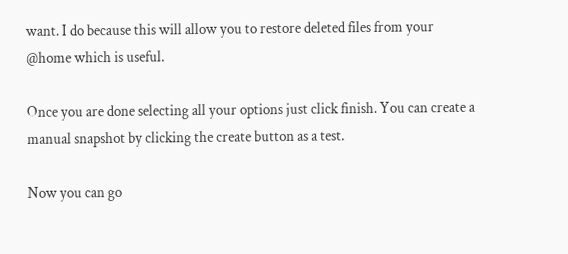want. I do because this will allow you to restore deleted files from your @home which is useful.

Once you are done selecting all your options just click finish. You can create a manual snapshot by clicking the create button as a test.

Now you can go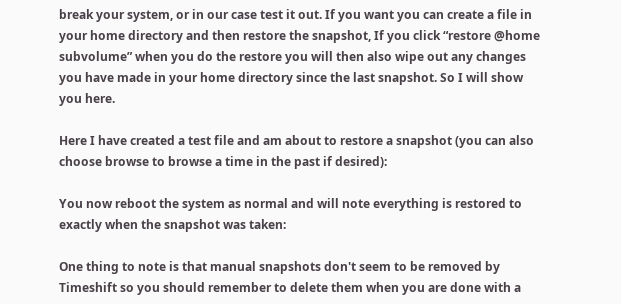break your system, or in our case test it out. If you want you can create a file in your home directory and then restore the snapshot, If you click “restore @home subvolume” when you do the restore you will then also wipe out any changes you have made in your home directory since the last snapshot. So I will show you here.

Here I have created a test file and am about to restore a snapshot (you can also choose browse to browse a time in the past if desired):

You now reboot the system as normal and will note everything is restored to exactly when the snapshot was taken:

One thing to note is that manual snapshots don't seem to be removed by Timeshift so you should remember to delete them when you are done with a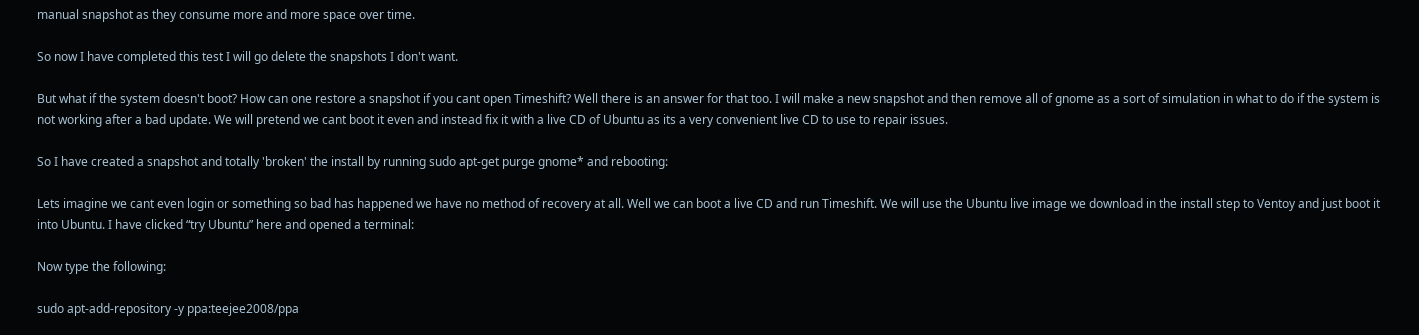manual snapshot as they consume more and more space over time.

So now I have completed this test I will go delete the snapshots I don't want.

But what if the system doesn't boot? How can one restore a snapshot if you cant open Timeshift? Well there is an answer for that too. I will make a new snapshot and then remove all of gnome as a sort of simulation in what to do if the system is not working after a bad update. We will pretend we cant boot it even and instead fix it with a live CD of Ubuntu as its a very convenient live CD to use to repair issues.

So I have created a snapshot and totally 'broken' the install by running sudo apt-get purge gnome* and rebooting:

Lets imagine we cant even login or something so bad has happened we have no method of recovery at all. Well we can boot a live CD and run Timeshift. We will use the Ubuntu live image we download in the install step to Ventoy and just boot it into Ubuntu. I have clicked “try Ubuntu” here and opened a terminal:

Now type the following:

sudo apt-add-repository -y ppa:teejee2008/ppa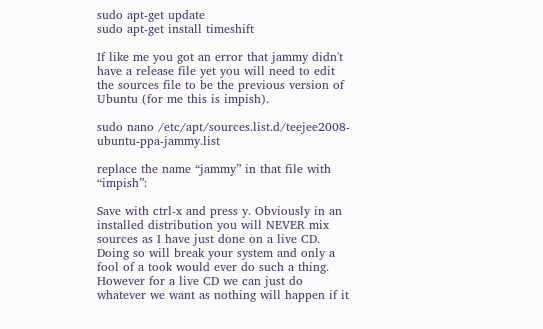sudo apt-get update
sudo apt-get install timeshift

If like me you got an error that jammy didn't have a release file yet you will need to edit the sources file to be the previous version of Ubuntu (for me this is impish).

sudo nano /etc/apt/sources.list.d/teejee2008-ubuntu-ppa-jammy.list

replace the name “jammy” in that file with “impish”:

Save with ctrl-x and press y. Obviously in an installed distribution you will NEVER mix sources as I have just done on a live CD. Doing so will break your system and only a fool of a took would ever do such a thing. However for a live CD we can just do whatever we want as nothing will happen if it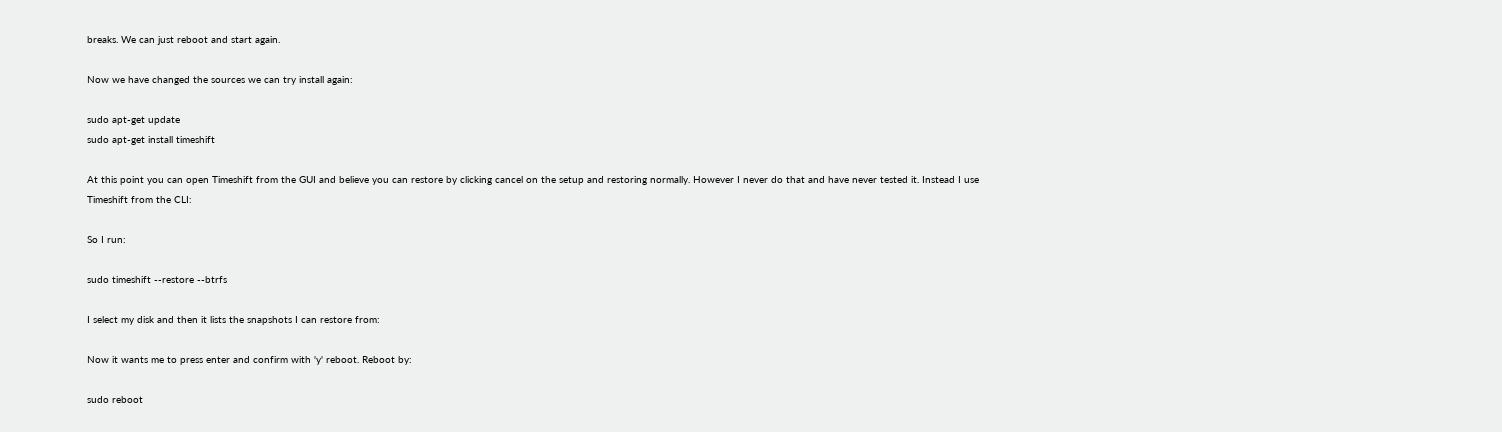breaks. We can just reboot and start again.

Now we have changed the sources we can try install again:

sudo apt-get update
sudo apt-get install timeshift

At this point you can open Timeshift from the GUI and believe you can restore by clicking cancel on the setup and restoring normally. However I never do that and have never tested it. Instead I use Timeshift from the CLI:

So I run:

sudo timeshift --restore --btrfs

I select my disk and then it lists the snapshots I can restore from:

Now it wants me to press enter and confirm with 'y' reboot. Reboot by:

sudo reboot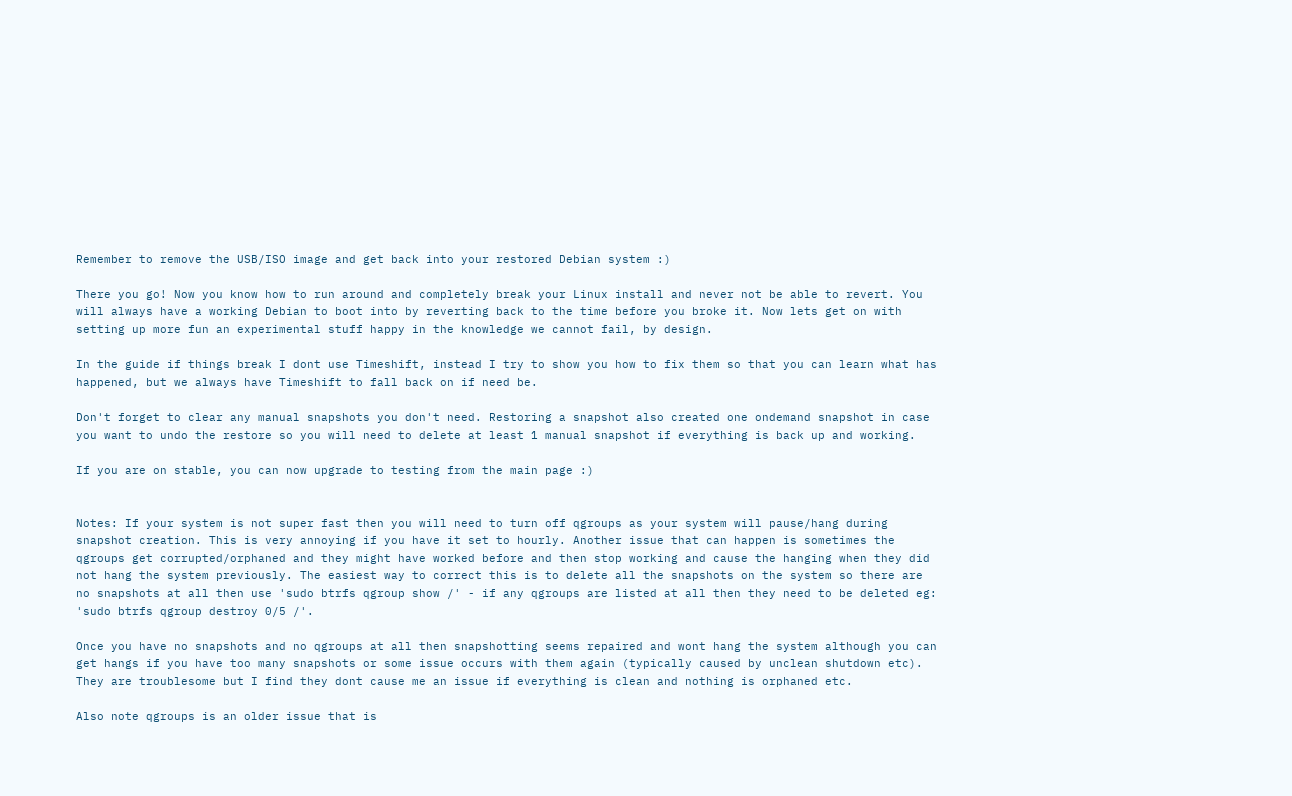Remember to remove the USB/ISO image and get back into your restored Debian system :)

There you go! Now you know how to run around and completely break your Linux install and never not be able to revert. You will always have a working Debian to boot into by reverting back to the time before you broke it. Now lets get on with setting up more fun an experimental stuff happy in the knowledge we cannot fail, by design.

In the guide if things break I dont use Timeshift, instead I try to show you how to fix them so that you can learn what has happened, but we always have Timeshift to fall back on if need be.

Don't forget to clear any manual snapshots you don't need. Restoring a snapshot also created one ondemand snapshot in case you want to undo the restore so you will need to delete at least 1 manual snapshot if everything is back up and working.

If you are on stable, you can now upgrade to testing from the main page :)


Notes: If your system is not super fast then you will need to turn off qgroups as your system will pause/hang during snapshot creation. This is very annoying if you have it set to hourly. Another issue that can happen is sometimes the qgroups get corrupted/orphaned and they might have worked before and then stop working and cause the hanging when they did not hang the system previously. The easiest way to correct this is to delete all the snapshots on the system so there are no snapshots at all then use 'sudo btrfs qgroup show /' - if any qgroups are listed at all then they need to be deleted eg: 'sudo btrfs qgroup destroy 0/5 /'.

Once you have no snapshots and no qgroups at all then snapshotting seems repaired and wont hang the system although you can get hangs if you have too many snapshots or some issue occurs with them again (typically caused by unclean shutdown etc). They are troublesome but I find they dont cause me an issue if everything is clean and nothing is orphaned etc.

Also note qgroups is an older issue that is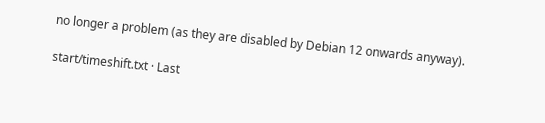no longer a problem (as they are disabled by Debian 12 onwards anyway).

start/timeshift.txt · Last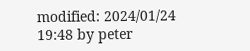modified: 2024/01/24 19:48 by peter